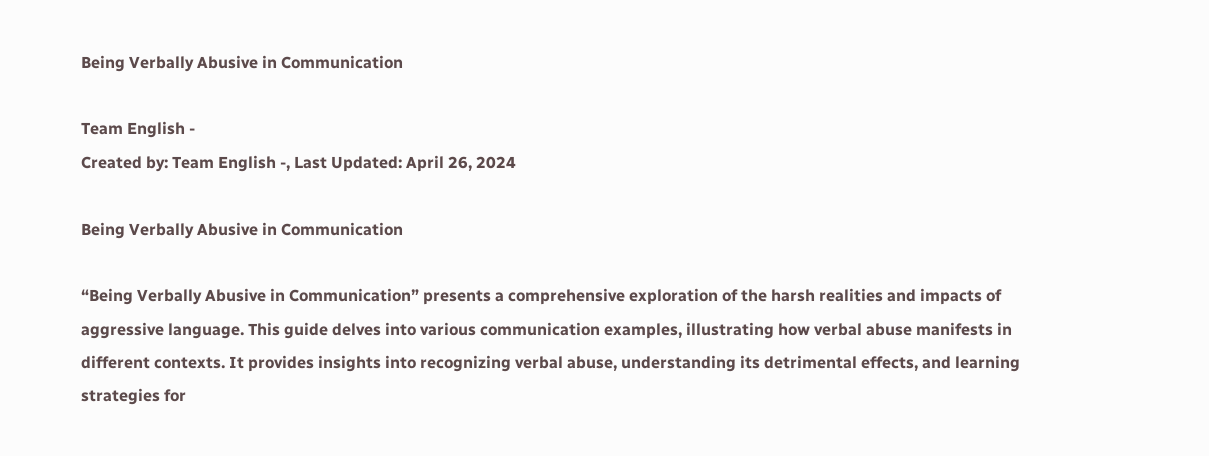Being Verbally Abusive in Communication

Team English -
Created by: Team English -, Last Updated: April 26, 2024

Being Verbally Abusive in Communication

“Being Verbally Abusive in Communication” presents a comprehensive exploration of the harsh realities and impacts of aggressive language. This guide delves into various communication examples, illustrating how verbal abuse manifests in different contexts. It provides insights into recognizing verbal abuse, understanding its detrimental effects, and learning strategies for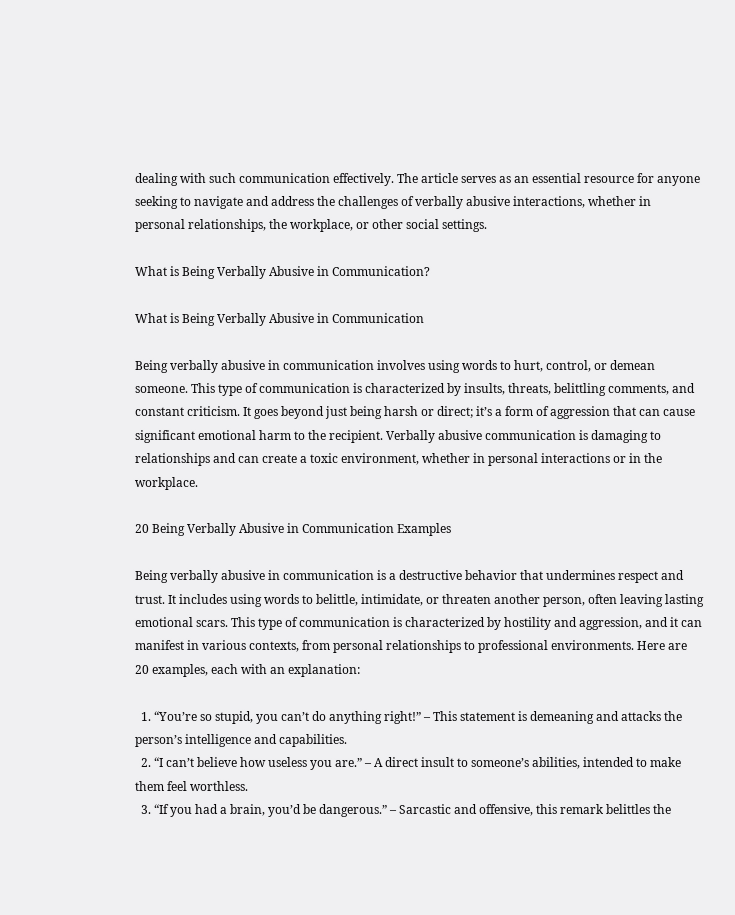dealing with such communication effectively. The article serves as an essential resource for anyone seeking to navigate and address the challenges of verbally abusive interactions, whether in personal relationships, the workplace, or other social settings.

What is Being Verbally Abusive in Communication?

What is Being Verbally Abusive in Communication

Being verbally abusive in communication involves using words to hurt, control, or demean someone. This type of communication is characterized by insults, threats, belittling comments, and constant criticism. It goes beyond just being harsh or direct; it’s a form of aggression that can cause significant emotional harm to the recipient. Verbally abusive communication is damaging to relationships and can create a toxic environment, whether in personal interactions or in the workplace.

20 Being Verbally Abusive in Communication Examples

Being verbally abusive in communication is a destructive behavior that undermines respect and trust. It includes using words to belittle, intimidate, or threaten another person, often leaving lasting emotional scars. This type of communication is characterized by hostility and aggression, and it can manifest in various contexts, from personal relationships to professional environments. Here are 20 examples, each with an explanation:

  1. “You’re so stupid, you can’t do anything right!” – This statement is demeaning and attacks the person’s intelligence and capabilities.
  2. “I can’t believe how useless you are.” – A direct insult to someone’s abilities, intended to make them feel worthless.
  3. “If you had a brain, you’d be dangerous.” – Sarcastic and offensive, this remark belittles the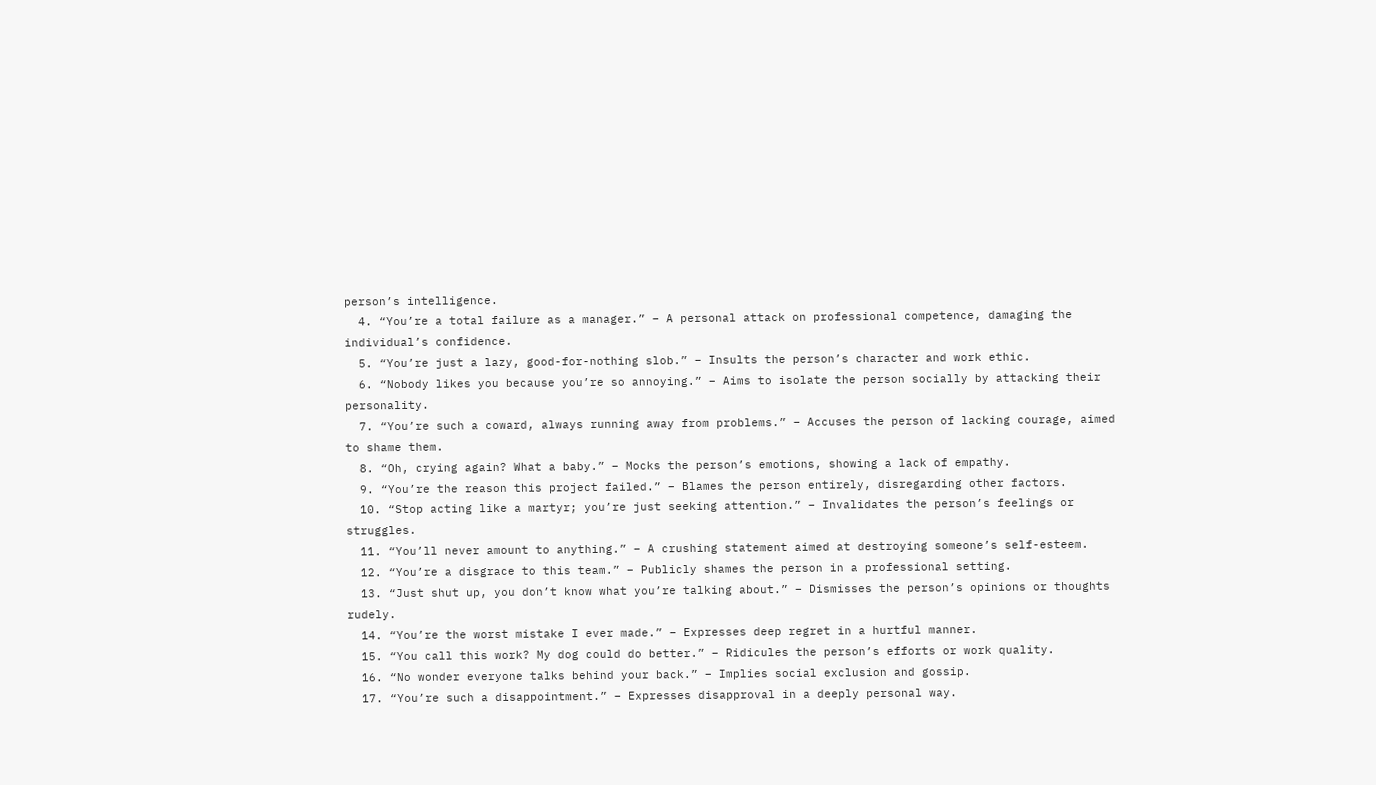person’s intelligence.
  4. “You’re a total failure as a manager.” – A personal attack on professional competence, damaging the individual’s confidence.
  5. “You’re just a lazy, good-for-nothing slob.” – Insults the person’s character and work ethic.
  6. “Nobody likes you because you’re so annoying.” – Aims to isolate the person socially by attacking their personality.
  7. “You’re such a coward, always running away from problems.” – Accuses the person of lacking courage, aimed to shame them.
  8. “Oh, crying again? What a baby.” – Mocks the person’s emotions, showing a lack of empathy.
  9. “You’re the reason this project failed.” – Blames the person entirely, disregarding other factors.
  10. “Stop acting like a martyr; you’re just seeking attention.” – Invalidates the person’s feelings or struggles.
  11. “You’ll never amount to anything.” – A crushing statement aimed at destroying someone’s self-esteem.
  12. “You’re a disgrace to this team.” – Publicly shames the person in a professional setting.
  13. “Just shut up, you don’t know what you’re talking about.” – Dismisses the person’s opinions or thoughts rudely.
  14. “You’re the worst mistake I ever made.” – Expresses deep regret in a hurtful manner.
  15. “You call this work? My dog could do better.” – Ridicules the person’s efforts or work quality.
  16. “No wonder everyone talks behind your back.” – Implies social exclusion and gossip.
  17. “You’re such a disappointment.” – Expresses disapproval in a deeply personal way.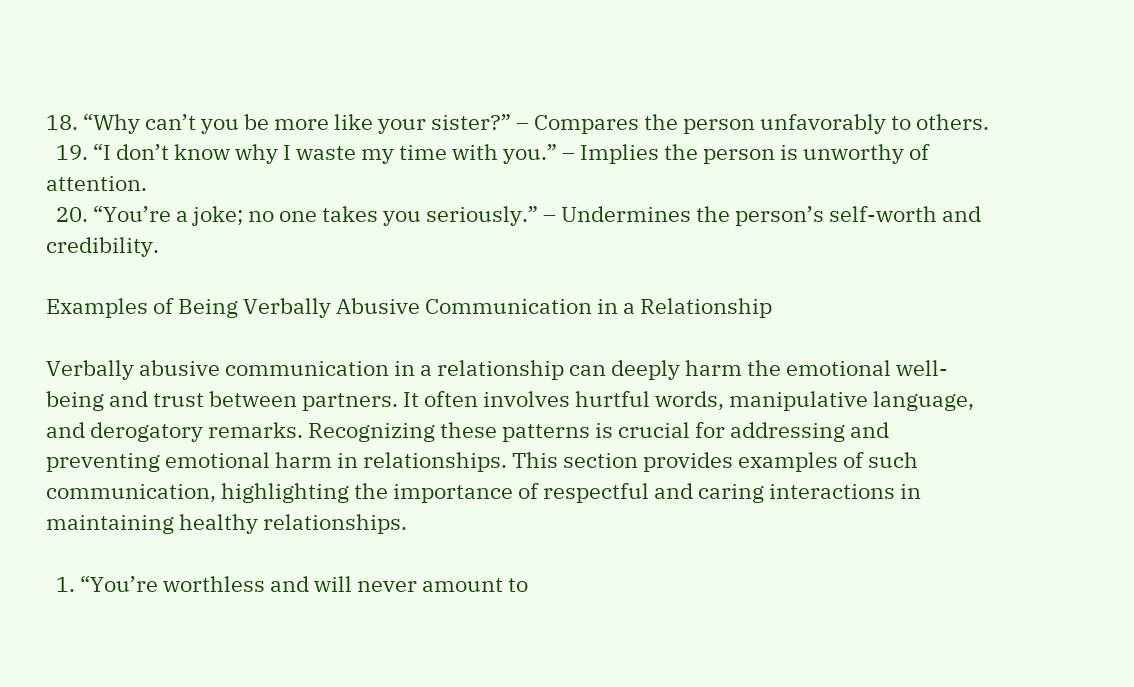18. “Why can’t you be more like your sister?” – Compares the person unfavorably to others.
  19. “I don’t know why I waste my time with you.” – Implies the person is unworthy of attention.
  20. “You’re a joke; no one takes you seriously.” – Undermines the person’s self-worth and credibility.

Examples of Being Verbally Abusive Communication in a Relationship

Verbally abusive communication in a relationship can deeply harm the emotional well-being and trust between partners. It often involves hurtful words, manipulative language, and derogatory remarks. Recognizing these patterns is crucial for addressing and preventing emotional harm in relationships. This section provides examples of such communication, highlighting the importance of respectful and caring interactions in maintaining healthy relationships.

  1. “You’re worthless and will never amount to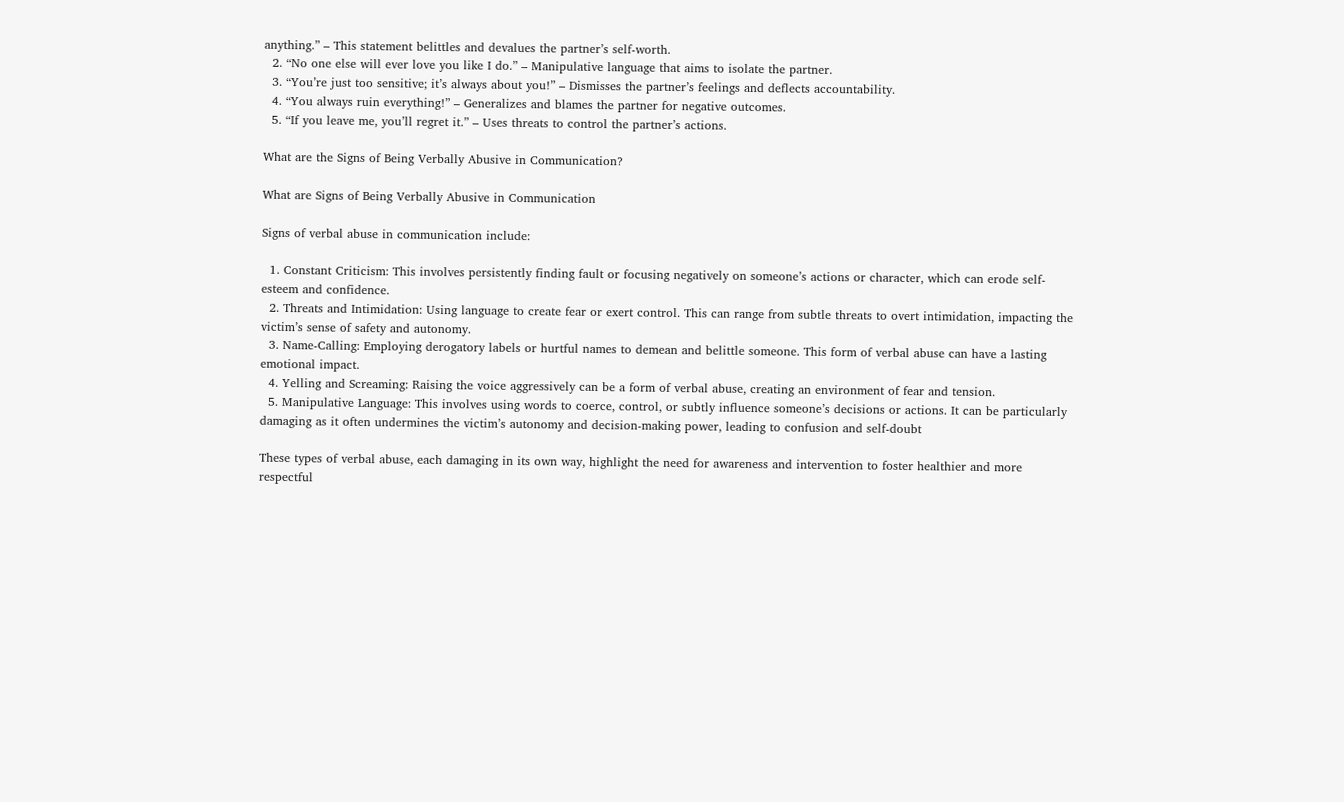anything.” – This statement belittles and devalues the partner’s self-worth.
  2. “No one else will ever love you like I do.” – Manipulative language that aims to isolate the partner.
  3. “You’re just too sensitive; it’s always about you!” – Dismisses the partner’s feelings and deflects accountability.
  4. “You always ruin everything!” – Generalizes and blames the partner for negative outcomes.
  5. “If you leave me, you’ll regret it.” – Uses threats to control the partner’s actions.

What are the Signs of Being Verbally Abusive in Communication?

What are Signs of Being Verbally Abusive in Communication

Signs of verbal abuse in communication include:

  1. Constant Criticism: This involves persistently finding fault or focusing negatively on someone’s actions or character, which can erode self-esteem and confidence.
  2. Threats and Intimidation: Using language to create fear or exert control. This can range from subtle threats to overt intimidation, impacting the victim’s sense of safety and autonomy.
  3. Name-Calling: Employing derogatory labels or hurtful names to demean and belittle someone. This form of verbal abuse can have a lasting emotional impact.
  4. Yelling and Screaming: Raising the voice aggressively can be a form of verbal abuse, creating an environment of fear and tension.
  5. Manipulative Language: This involves using words to coerce, control, or subtly influence someone’s decisions or actions. It can be particularly damaging as it often undermines the victim’s autonomy and decision-making power, leading to confusion and self-doubt

These types of verbal abuse, each damaging in its own way, highlight the need for awareness and intervention to foster healthier and more respectful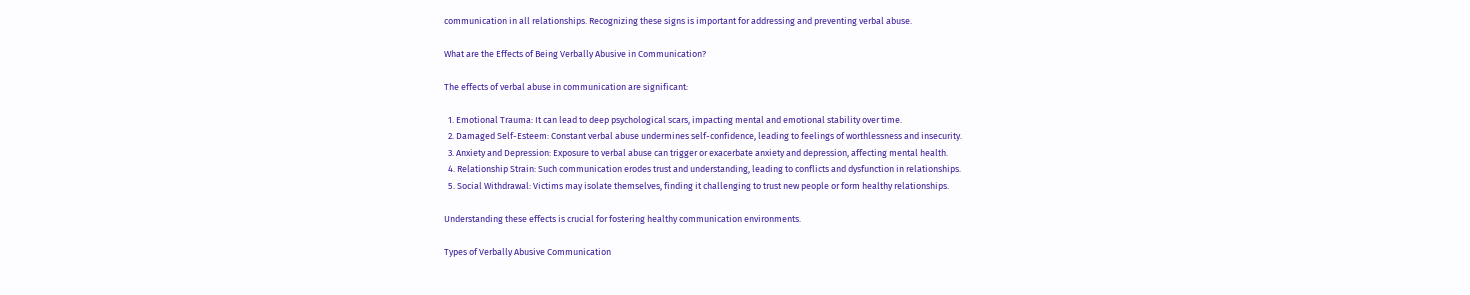communication in all relationships. Recognizing these signs is important for addressing and preventing verbal abuse.

What are the Effects of Being Verbally Abusive in Communication?

The effects of verbal abuse in communication are significant:

  1. Emotional Trauma: It can lead to deep psychological scars, impacting mental and emotional stability over time.
  2. Damaged Self-Esteem: Constant verbal abuse undermines self-confidence, leading to feelings of worthlessness and insecurity.
  3. Anxiety and Depression: Exposure to verbal abuse can trigger or exacerbate anxiety and depression, affecting mental health.
  4. Relationship Strain: Such communication erodes trust and understanding, leading to conflicts and dysfunction in relationships.
  5. Social Withdrawal: Victims may isolate themselves, finding it challenging to trust new people or form healthy relationships.

Understanding these effects is crucial for fostering healthy communication environments.

Types of Verbally Abusive Communication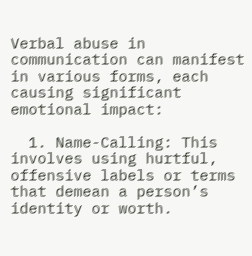Verbal abuse in communication can manifest in various forms, each causing significant emotional impact:

  1. Name-Calling: This involves using hurtful, offensive labels or terms that demean a person’s identity or worth.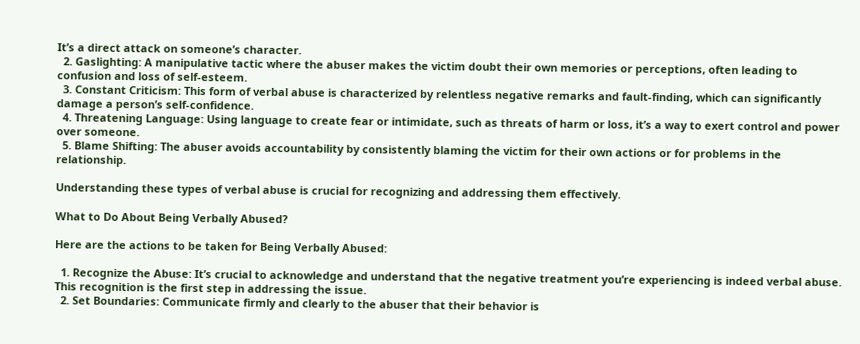It’s a direct attack on someone’s character.
  2. Gaslighting: A manipulative tactic where the abuser makes the victim doubt their own memories or perceptions, often leading to confusion and loss of self-esteem.
  3. Constant Criticism: This form of verbal abuse is characterized by relentless negative remarks and fault-finding, which can significantly damage a person’s self-confidence.
  4. Threatening Language: Using language to create fear or intimidate, such as threats of harm or loss, it’s a way to exert control and power over someone.
  5. Blame Shifting: The abuser avoids accountability by consistently blaming the victim for their own actions or for problems in the relationship.

Understanding these types of verbal abuse is crucial for recognizing and addressing them effectively.

What to Do About Being Verbally Abused?

Here are the actions to be taken for Being Verbally Abused:

  1. Recognize the Abuse: It’s crucial to acknowledge and understand that the negative treatment you’re experiencing is indeed verbal abuse. This recognition is the first step in addressing the issue.
  2. Set Boundaries: Communicate firmly and clearly to the abuser that their behavior is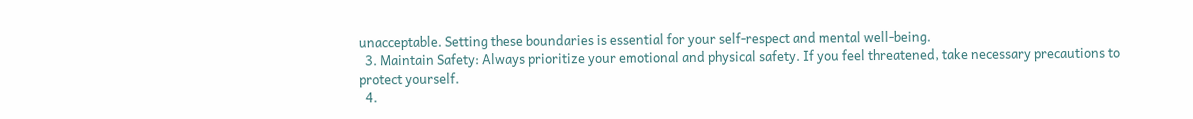unacceptable. Setting these boundaries is essential for your self-respect and mental well-being.
  3. Maintain Safety: Always prioritize your emotional and physical safety. If you feel threatened, take necessary precautions to protect yourself.
  4.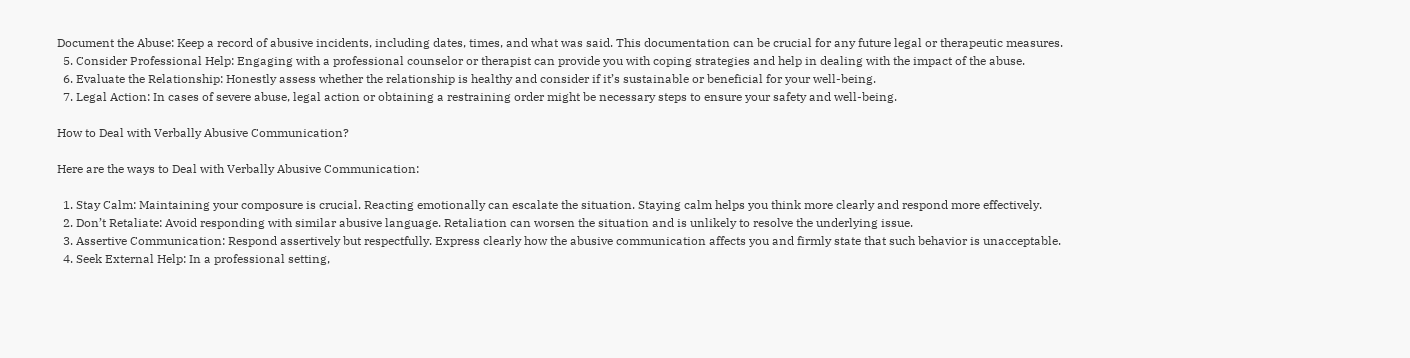Document the Abuse: Keep a record of abusive incidents, including dates, times, and what was said. This documentation can be crucial for any future legal or therapeutic measures.
  5. Consider Professional Help: Engaging with a professional counselor or therapist can provide you with coping strategies and help in dealing with the impact of the abuse.
  6. Evaluate the Relationship: Honestly assess whether the relationship is healthy and consider if it’s sustainable or beneficial for your well-being.
  7. Legal Action: In cases of severe abuse, legal action or obtaining a restraining order might be necessary steps to ensure your safety and well-being.

How to Deal with Verbally Abusive Communication?

Here are the ways to Deal with Verbally Abusive Communication:

  1. Stay Calm: Maintaining your composure is crucial. Reacting emotionally can escalate the situation. Staying calm helps you think more clearly and respond more effectively.
  2. Don’t Retaliate: Avoid responding with similar abusive language. Retaliation can worsen the situation and is unlikely to resolve the underlying issue.
  3. Assertive Communication: Respond assertively but respectfully. Express clearly how the abusive communication affects you and firmly state that such behavior is unacceptable.
  4. Seek External Help: In a professional setting,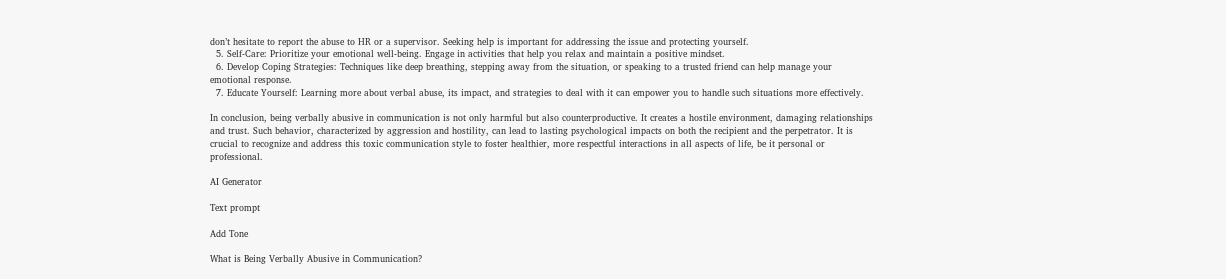don’t hesitate to report the abuse to HR or a supervisor. Seeking help is important for addressing the issue and protecting yourself.
  5. Self-Care: Prioritize your emotional well-being. Engage in activities that help you relax and maintain a positive mindset.
  6. Develop Coping Strategies: Techniques like deep breathing, stepping away from the situation, or speaking to a trusted friend can help manage your emotional response.
  7. Educate Yourself: Learning more about verbal abuse, its impact, and strategies to deal with it can empower you to handle such situations more effectively.

In conclusion, being verbally abusive in communication is not only harmful but also counterproductive. It creates a hostile environment, damaging relationships and trust. Such behavior, characterized by aggression and hostility, can lead to lasting psychological impacts on both the recipient and the perpetrator. It is crucial to recognize and address this toxic communication style to foster healthier, more respectful interactions in all aspects of life, be it personal or professional.

AI Generator

Text prompt

Add Tone

What is Being Verbally Abusive in Communication?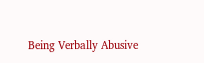Being Verbally Abusive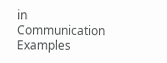in Communication Examples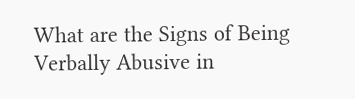What are the Signs of Being Verbally Abusive in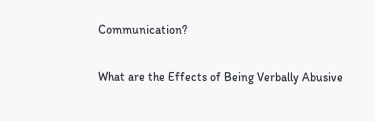Communication?

What are the Effects of Being Verbally Abusive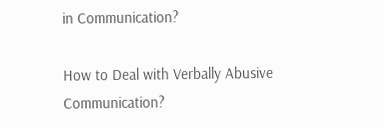in Communication?

How to Deal with Verbally Abusive Communication?